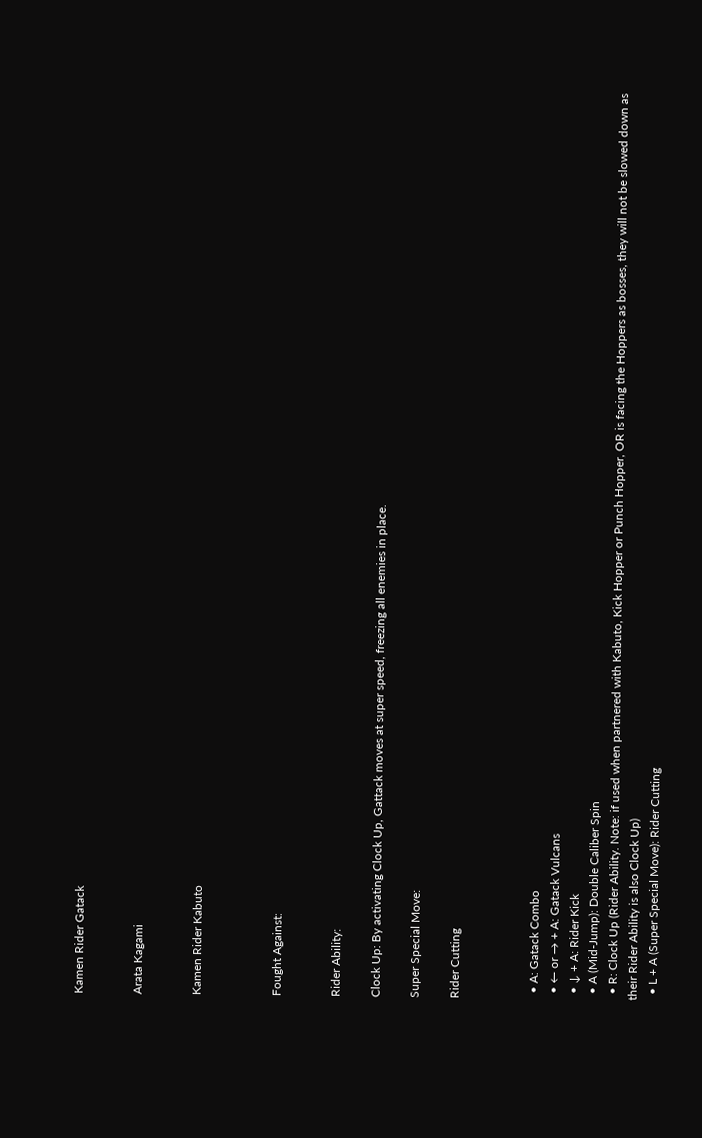Kamen Rider Gatack


Arata Kagami


Kamen Rider Kabuto



Fought Against:


Rider Ability:

Clock Up: By activating Clock Up, Gattack moves at super speed, freezing all enemies in place.

Super Special Move:

Rider Cutting



  • A: Gatack Combo
  • ← or → + A: Gatack Vulcans
  • ↓ + A: Rider Kick
  • A (Mid-Jump): Double Caliber Spin
  • R: Clock Up (Rider Ability. Note: if used when partnered with Kabuto, Kick Hopper or Punch Hopper, OR is facing the Hoppers as bosses, they will not be slowed down as their Rider Ability is also Clock Up)
  • L + A (Super Special Move): Rider Cutting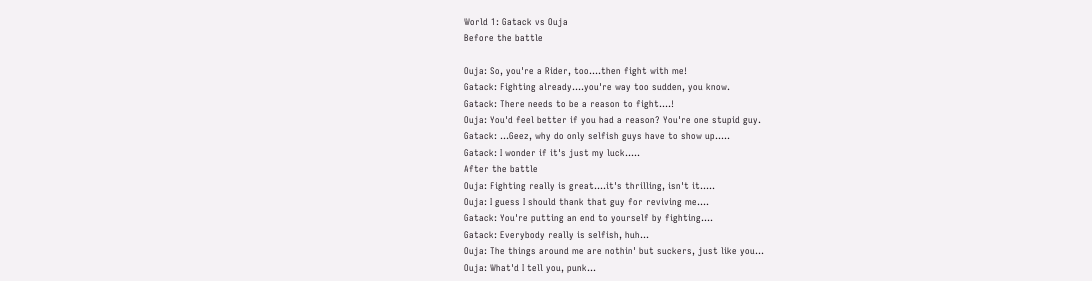World 1: Gatack vs Ouja
Before the battle

Ouja: So, you're a Rider, too….then fight with me!
Gatack: Fighting already….you're way too sudden, you know.
Gatack: There needs to be a reason to fight….!
Ouja: You'd feel better if you had a reason? You're one stupid guy.
Gatack: …Geez, why do only selfish guys have to show up…..
Gatack: I wonder if it's just my luck…..
After the battle
Ouja: Fighting really is great….it's thrilling, isn't it…..
Ouja: I guess I should thank that guy for reviving me….
Gatack: You're putting an end to yourself by fighting….
Gatack: Everybody really is selfish, huh...
Ouja: The things around me are nothin' but suckers, just like you…
Ouja: What'd I tell you, punk...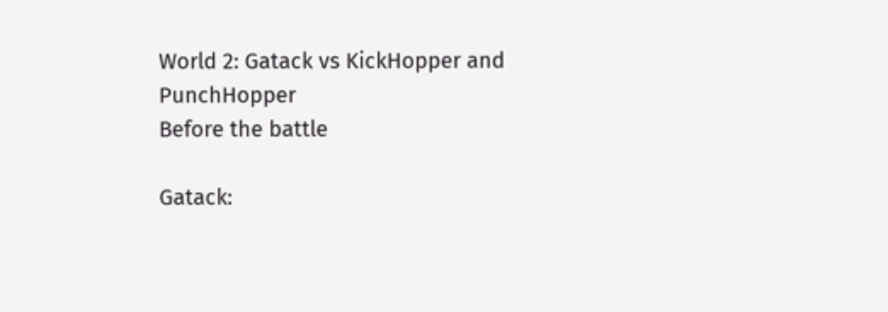World 2: Gatack vs KickHopper and PunchHopper
Before the battle

Gatack: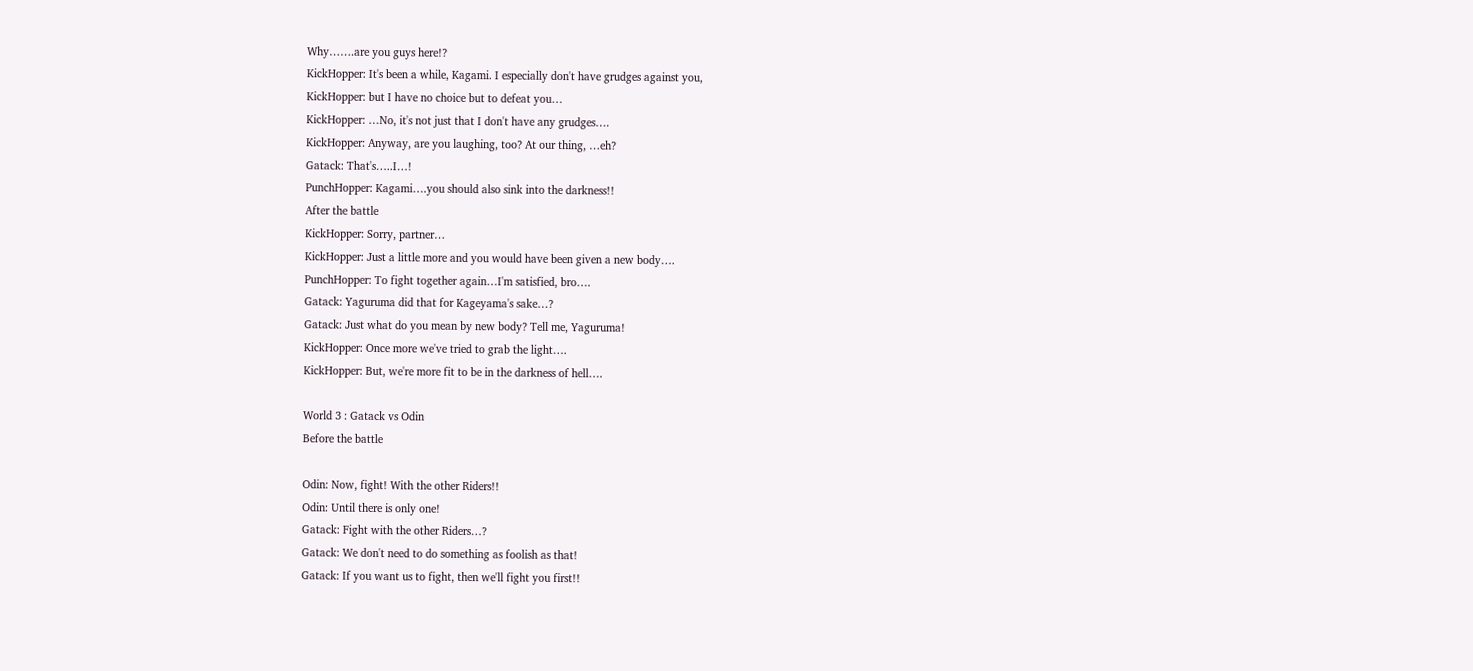Why…….are you guys here!?
KickHopper: It's been a while, Kagami. I especially don't have grudges against you,
KickHopper: but I have no choice but to defeat you…
KickHopper: …No, it's not just that I don't have any grudges….
KickHopper: Anyway, are you laughing, too? At our thing, …eh?
Gatack: That's…..I…!
PunchHopper: Kagami….you should also sink into the darkness!!
After the battle
KickHopper: Sorry, partner…
KickHopper: Just a little more and you would have been given a new body….
PunchHopper: To fight together again…I'm satisfied, bro….
Gatack: Yaguruma did that for Kageyama's sake…?
Gatack: Just what do you mean by new body? Tell me, Yaguruma!
KickHopper: Once more we've tried to grab the light….
KickHopper: But, we're more fit to be in the darkness of hell….

World 3 : Gatack vs Odin
Before the battle

Odin: Now, fight! With the other Riders!!
Odin: Until there is only one!
Gatack: Fight with the other Riders…?
Gatack: We don't need to do something as foolish as that!
Gatack: If you want us to fight, then we'll fight you first!!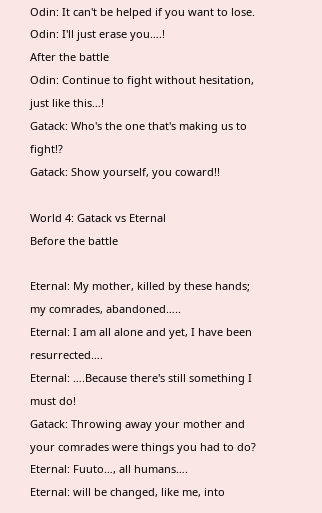Odin: It can't be helped if you want to lose.
Odin: I'll just erase you….!
After the battle
Odin: Continue to fight without hesitation, just like this…!
Gatack: Who's the one that's making us to fight!?
Gatack: Show yourself, you coward!!

World 4: Gatack vs Eternal
Before the battle

Eternal: My mother, killed by these hands; my comrades, abandoned…..
Eternal: I am all alone and yet, I have been resurrected….
Eternal: ….Because there's still something I must do!
Gatack: Throwing away your mother and your comrades were things you had to do?
Eternal: Fuuto…, all humans….
Eternal: will be changed, like me, into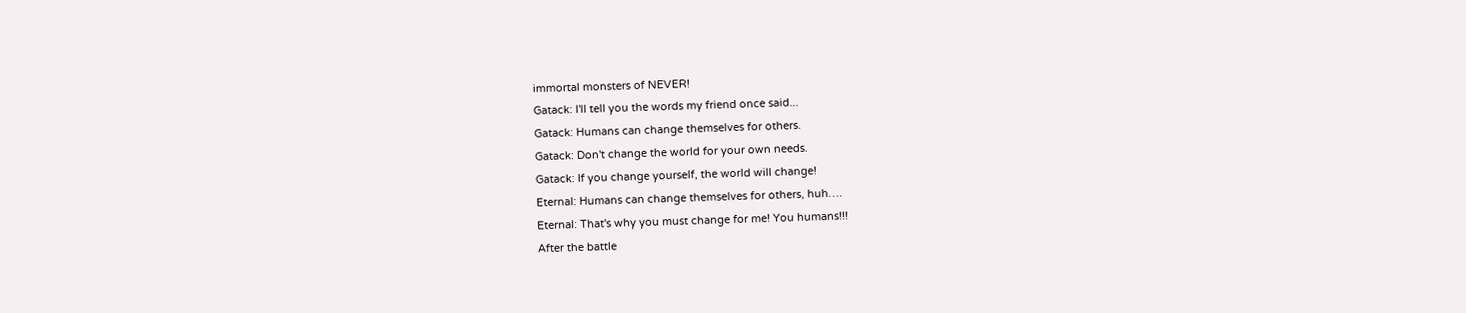immortal monsters of NEVER!
Gatack: I'll tell you the words my friend once said...
Gatack: Humans can change themselves for others.
Gatack: Don't change the world for your own needs.
Gatack: If you change yourself, the world will change!
Eternal: Humans can change themselves for others, huh….
Eternal: That's why you must change for me! You humans!!!
After the battle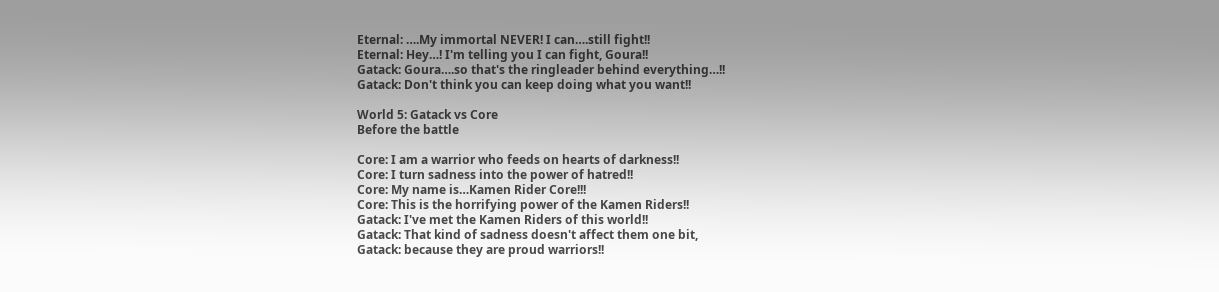Eternal: ….My immortal NEVER! I can….still fight!!
Eternal: Hey…! I'm telling you I can fight, Goura!!
Gatack: Goura….so that's the ringleader behind everything…!!
Gatack: Don't think you can keep doing what you want!!

World 5: Gatack vs Core
Before the battle

Core: I am a warrior who feeds on hearts of darkness!!
Core: I turn sadness into the power of hatred!!
Core: My name is…Kamen Rider Core!!!
Core: This is the horrifying power of the Kamen Riders!!
Gatack: I've met the Kamen Riders of this world!!
Gatack: That kind of sadness doesn't affect them one bit,
Gatack: because they are proud warriors!!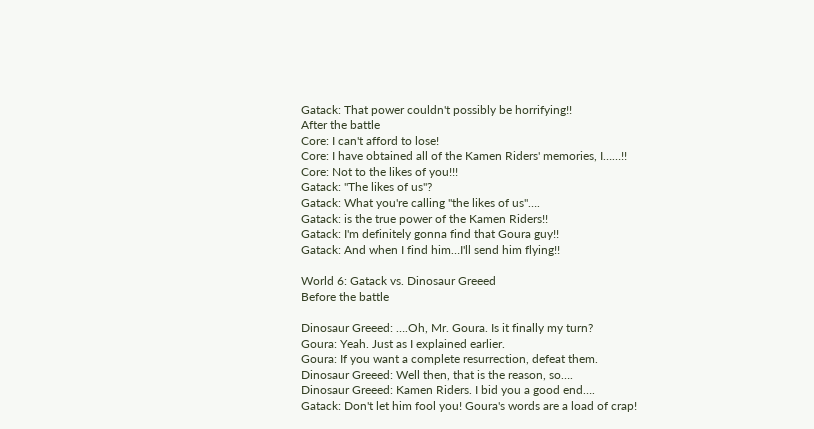Gatack: That power couldn't possibly be horrifying!!
After the battle
Core: I can't afford to lose!
Core: I have obtained all of the Kamen Riders' memories, I……!!
Core: Not to the likes of you!!!
Gatack: "The likes of us"?
Gatack: What you're calling "the likes of us"….
Gatack: is the true power of the Kamen Riders!!
Gatack: I'm definitely gonna find that Goura guy!!
Gatack: And when I find him…I'll send him flying!!

World 6: Gatack vs. Dinosaur Greeed
Before the battle

Dinosaur Greeed: ….Oh, Mr. Goura. Is it finally my turn?
Goura: Yeah. Just as I explained earlier.
Goura: If you want a complete resurrection, defeat them.
Dinosaur Greeed: Well then, that is the reason, so….
Dinosaur Greeed: Kamen Riders. I bid you a good end….
Gatack: Don't let him fool you! Goura's words are a load of crap!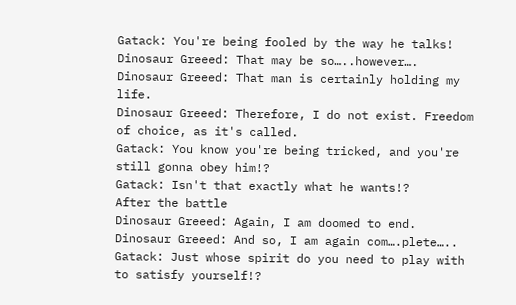Gatack: You're being fooled by the way he talks!
Dinosaur Greeed: That may be so…..however….
Dinosaur Greeed: That man is certainly holding my life.
Dinosaur Greeed: Therefore, I do not exist. Freedom of choice, as it's called.
Gatack: You know you're being tricked, and you're still gonna obey him!?
Gatack: Isn't that exactly what he wants!?
After the battle
Dinosaur Greeed: Again, I am doomed to end.
Dinosaur Greeed: And so, I am again com….plete…..
Gatack: Just whose spirit do you need to play with to satisfy yourself!?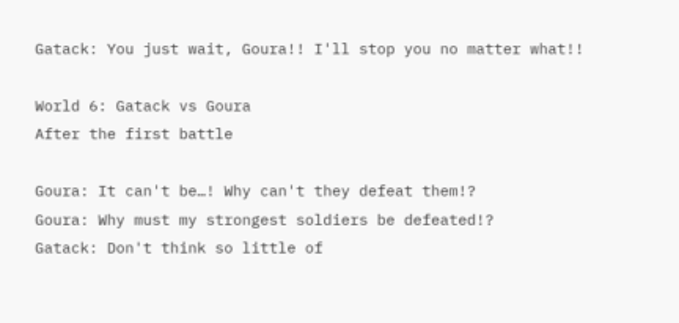Gatack: You just wait, Goura!! I'll stop you no matter what!!

World 6: Gatack vs Goura
After the first battle

Goura: It can't be…! Why can't they defeat them!?
Goura: Why must my strongest soldiers be defeated!?
Gatack: Don't think so little of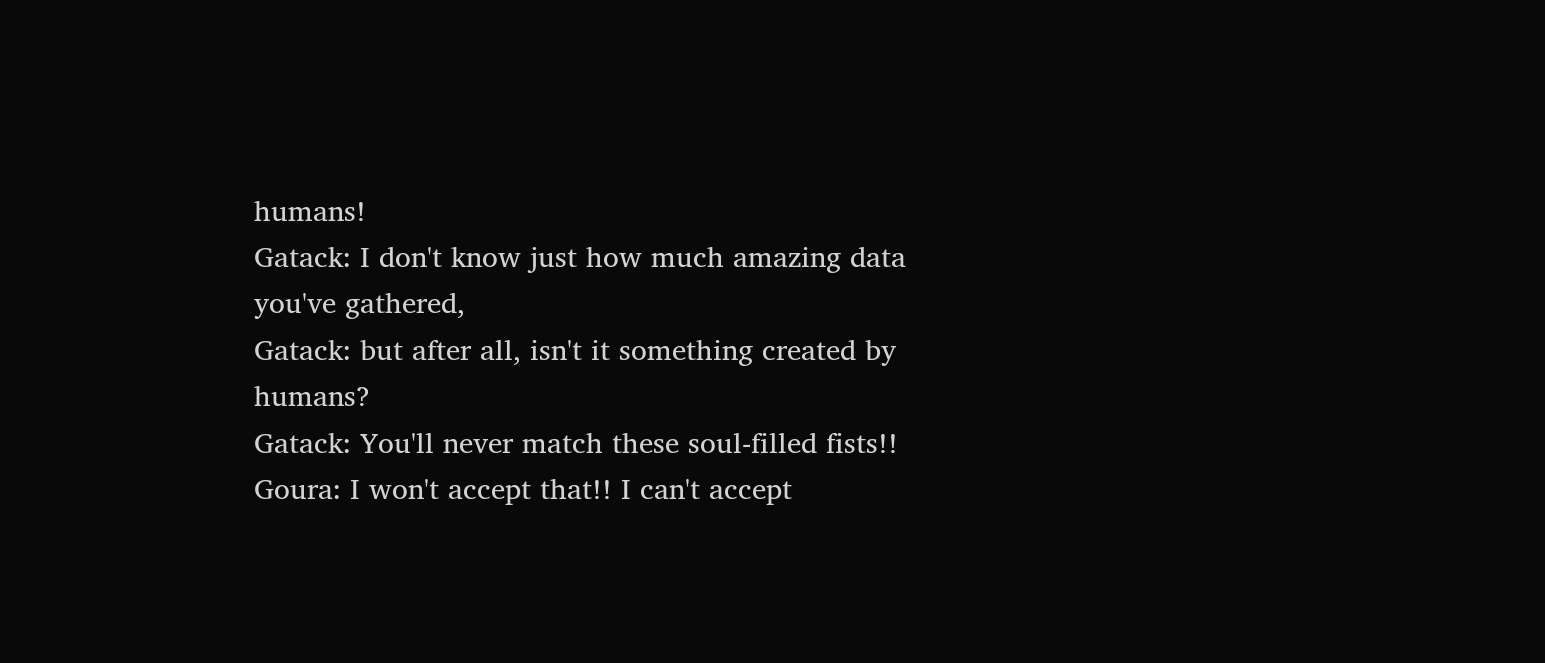humans!
Gatack: I don't know just how much amazing data you've gathered,
Gatack: but after all, isn't it something created by humans?
Gatack: You'll never match these soul-filled fists!!
Goura: I won't accept that!! I can't accept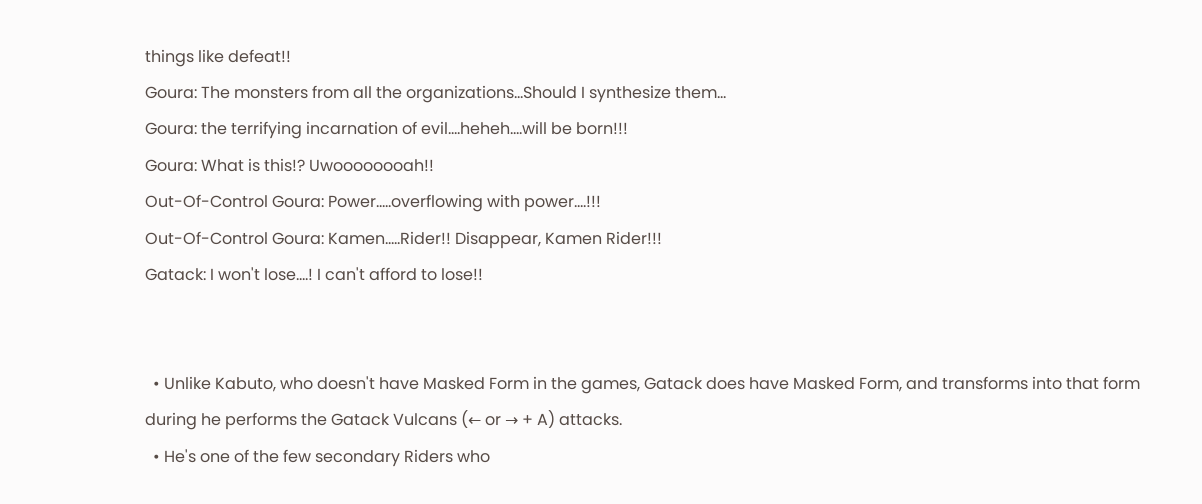things like defeat!!
Goura: The monsters from all the organizations…Should I synthesize them…
Goura: the terrifying incarnation of evil….heheh….will be born!!!
Goura: What is this!? Uwoooooooah!!
Out-Of-Control Goura: Power…..overflowing with power….!!!
Out-Of-Control Goura: Kamen…..Rider!! Disappear, Kamen Rider!!!
Gatack: I won't lose….! I can't afford to lose!!


  • Unlike Kabuto, who doesn't have Masked Form in the games, Gatack does have Masked Form, and transforms into that form during he performs the Gatack Vulcans (← or → + A) attacks.
  • He's one of the few secondary Riders who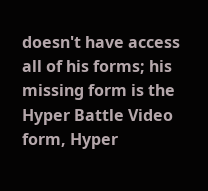doesn't have access all of his forms; his missing form is the Hyper Battle Video form, Hyper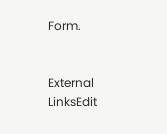Form.


External LinksEdit